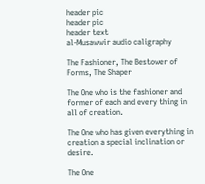header pic
header pic
header text
al-Musawwir audio caligraphy

The Fashioner, The Bestower of Forms, The Shaper

The One who is the fashioner and former of each and every thing in all of creation.

The One who has given everything in creation a special inclination or desire.

The One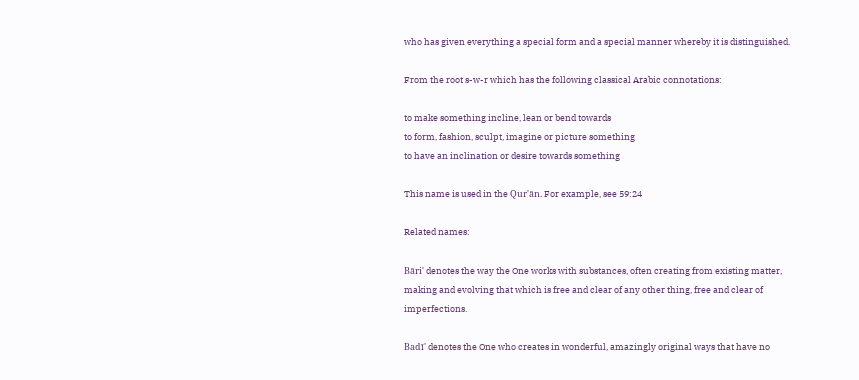who has given everything a special form and a special manner whereby it is distinguished.

From the root s-w-r which has the following classical Arabic connotations:

to make something incline, lean or bend towards
to form, fashion, sculpt, imagine or picture something
to have an inclination or desire towards something

This name is used in the Qur'ān. For example, see 59:24

Related names:

Bāri' denotes the way the One works with substances, often creating from existing matter, making and evolving that which is free and clear of any other thing, free and clear of imperfections.

Badī' denotes the One who creates in wonderful, amazingly original ways that have no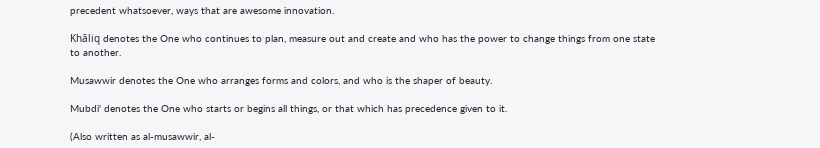precedent whatsoever, ways that are awesome innovation.

Khāliq denotes the One who continues to plan, measure out and create and who has the power to change things from one state to another.

Musawwir denotes the One who arranges forms and colors, and who is the shaper of beauty.

Mubdi' denotes the One who starts or begins all things, or that which has precedence given to it.

(Also written as al-musawwir, al-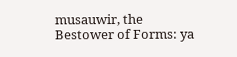musauwir, the Bestower of Forms: ya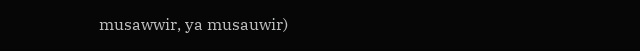musawwir, ya musauwir)